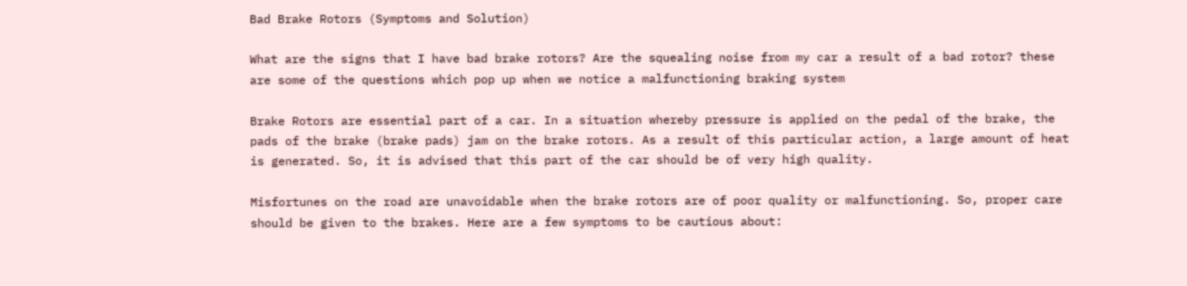Bad Brake Rotors (Symptoms and Solution)

What are the signs that I have bad brake rotors? Are the squealing noise from my car a result of a bad rotor? these are some of the questions which pop up when we notice a malfunctioning braking system

Brake Rotors are essential part of a car. In a situation whereby pressure is applied on the pedal of the brake, the pads of the brake (brake pads) jam on the brake rotors. As a result of this particular action, a large amount of heat is generated. So, it is advised that this part of the car should be of very high quality.

Misfortunes on the road are unavoidable when the brake rotors are of poor quality or malfunctioning. So, proper care should be given to the brakes. Here are a few symptoms to be cautious about: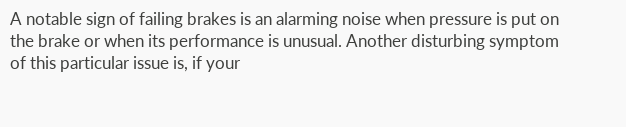A notable sign of failing brakes is an alarming noise when pressure is put on the brake or when its performance is unusual. Another disturbing symptom of this particular issue is, if your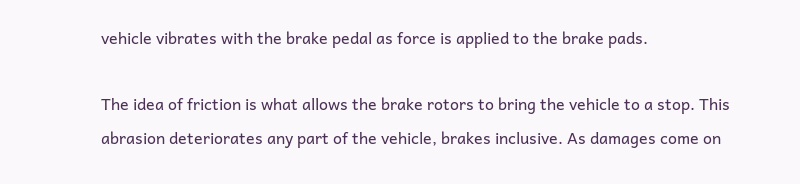vehicle vibrates with the brake pedal as force is applied to the brake pads.

The idea of friction is what allows the brake rotors to bring the vehicle to a stop. This abrasion deteriorates any part of the vehicle, brakes inclusive. As damages come on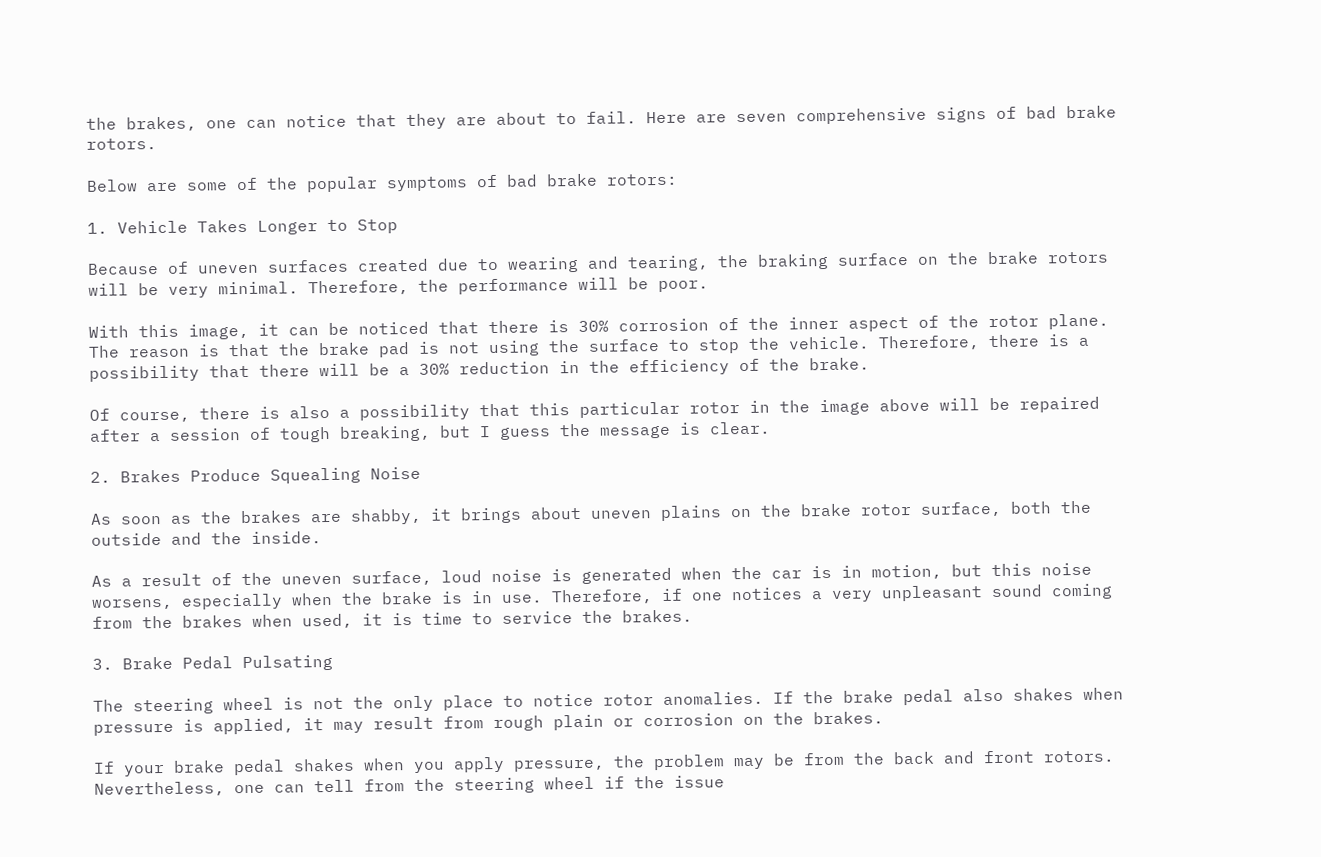the brakes, one can notice that they are about to fail. Here are seven comprehensive signs of bad brake rotors.

Below are some of the popular symptoms of bad brake rotors:

1. Vehicle Takes Longer to Stop

Because of uneven surfaces created due to wearing and tearing, the braking surface on the brake rotors will be very minimal. Therefore, the performance will be poor.

With this image, it can be noticed that there is 30% corrosion of the inner aspect of the rotor plane. The reason is that the brake pad is not using the surface to stop the vehicle. Therefore, there is a possibility that there will be a 30% reduction in the efficiency of the brake.

Of course, there is also a possibility that this particular rotor in the image above will be repaired after a session of tough breaking, but I guess the message is clear.

2. Brakes Produce Squealing Noise

As soon as the brakes are shabby, it brings about uneven plains on the brake rotor surface, both the outside and the inside.

As a result of the uneven surface, loud noise is generated when the car is in motion, but this noise worsens, especially when the brake is in use. Therefore, if one notices a very unpleasant sound coming from the brakes when used, it is time to service the brakes.

3. Brake Pedal Pulsating

The steering wheel is not the only place to notice rotor anomalies. If the brake pedal also shakes when pressure is applied, it may result from rough plain or corrosion on the brakes.

If your brake pedal shakes when you apply pressure, the problem may be from the back and front rotors. Nevertheless, one can tell from the steering wheel if the issue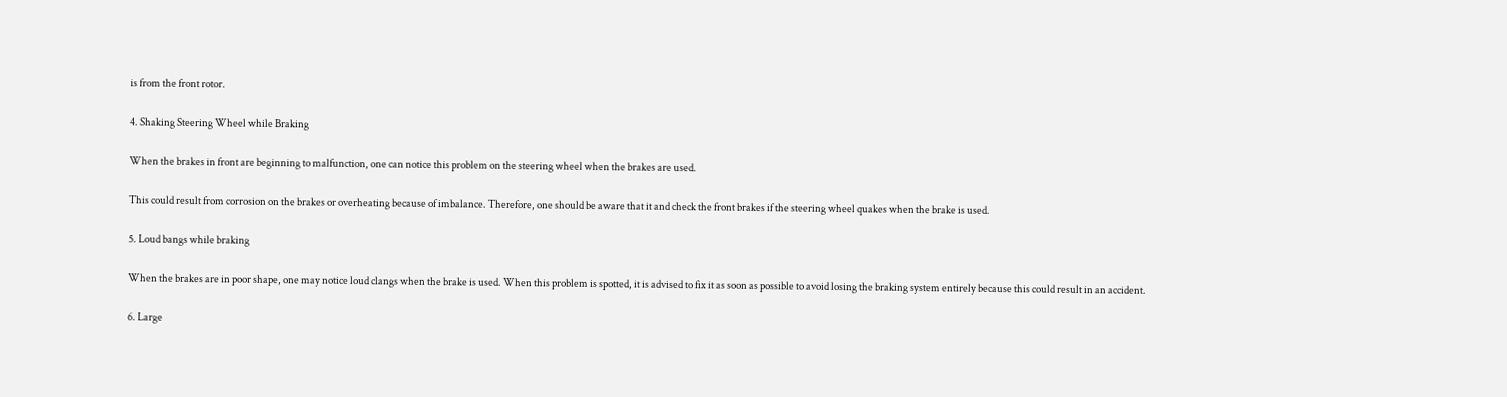is from the front rotor.

4. Shaking Steering Wheel while Braking

When the brakes in front are beginning to malfunction, one can notice this problem on the steering wheel when the brakes are used.

This could result from corrosion on the brakes or overheating because of imbalance. Therefore, one should be aware that it and check the front brakes if the steering wheel quakes when the brake is used.

5. Loud bangs while braking

When the brakes are in poor shape, one may notice loud clangs when the brake is used. When this problem is spotted, it is advised to fix it as soon as possible to avoid losing the braking system entirely because this could result in an accident.

6. Large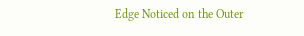Edge Noticed on the Outer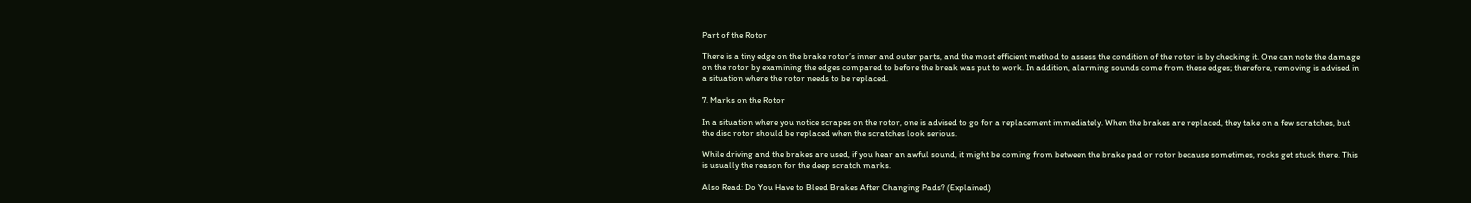Part of the Rotor

There is a tiny edge on the brake rotor’s inner and outer parts, and the most efficient method to assess the condition of the rotor is by checking it. One can note the damage on the rotor by examining the edges compared to before the break was put to work. In addition, alarming sounds come from these edges; therefore, removing is advised in a situation where the rotor needs to be replaced.

7. Marks on the Rotor

In a situation where you notice scrapes on the rotor, one is advised to go for a replacement immediately. When the brakes are replaced, they take on a few scratches, but the disc rotor should be replaced when the scratches look serious.

While driving and the brakes are used, if you hear an awful sound, it might be coming from between the brake pad or rotor because sometimes, rocks get stuck there. This is usually the reason for the deep scratch marks.

Also Read: Do You Have to Bleed Brakes After Changing Pads? (Explained)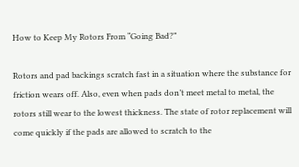How to Keep My Rotors From “Going Bad?”

Rotors and pad backings scratch fast in a situation where the substance for friction wears off. Also, even when pads don’t meet metal to metal, the rotors still wear to the lowest thickness. The state of rotor replacement will come quickly if the pads are allowed to scratch to the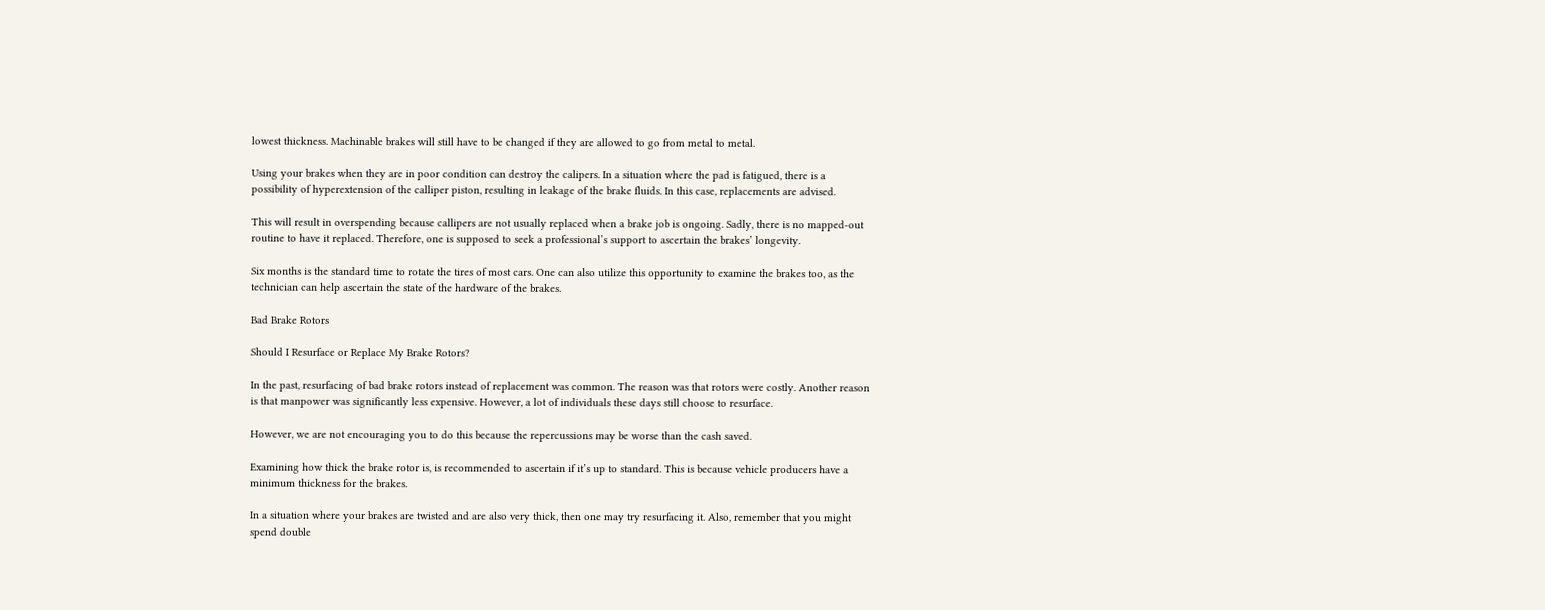lowest thickness. Machinable brakes will still have to be changed if they are allowed to go from metal to metal.

Using your brakes when they are in poor condition can destroy the calipers. In a situation where the pad is fatigued, there is a possibility of hyperextension of the calliper piston, resulting in leakage of the brake fluids. In this case, replacements are advised.

This will result in overspending because callipers are not usually replaced when a brake job is ongoing. Sadly, there is no mapped-out routine to have it replaced. Therefore, one is supposed to seek a professional’s support to ascertain the brakes’ longevity.

Six months is the standard time to rotate the tires of most cars. One can also utilize this opportunity to examine the brakes too, as the technician can help ascertain the state of the hardware of the brakes.

Bad Brake Rotors

Should I Resurface or Replace My Brake Rotors?

In the past, resurfacing of bad brake rotors instead of replacement was common. The reason was that rotors were costly. Another reason is that manpower was significantly less expensive. However, a lot of individuals these days still choose to resurface.

However, we are not encouraging you to do this because the repercussions may be worse than the cash saved.

Examining how thick the brake rotor is, is recommended to ascertain if it’s up to standard. This is because vehicle producers have a minimum thickness for the brakes.

In a situation where your brakes are twisted and are also very thick, then one may try resurfacing it. Also, remember that you might spend double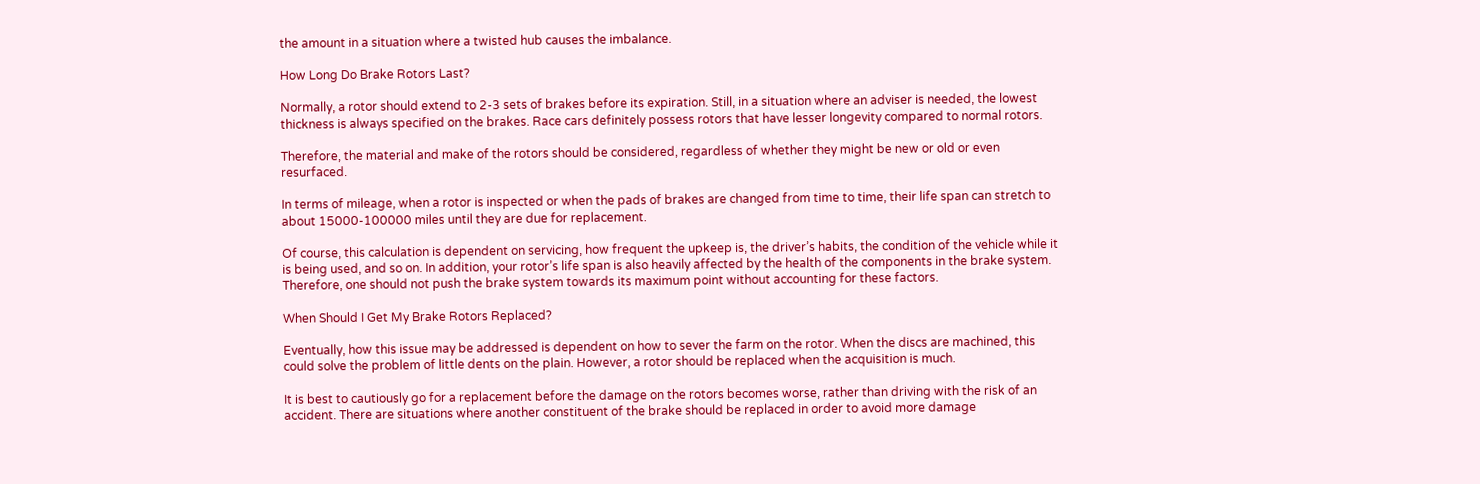the amount in a situation where a twisted hub causes the imbalance.

How Long Do Brake Rotors Last?

Normally, a rotor should extend to 2-3 sets of brakes before its expiration. Still, in a situation where an adviser is needed, the lowest thickness is always specified on the brakes. Race cars definitely possess rotors that have lesser longevity compared to normal rotors.

Therefore, the material and make of the rotors should be considered, regardless of whether they might be new or old or even resurfaced.

In terms of mileage, when a rotor is inspected or when the pads of brakes are changed from time to time, their life span can stretch to about 15000-100000 miles until they are due for replacement.

Of course, this calculation is dependent on servicing, how frequent the upkeep is, the driver’s habits, the condition of the vehicle while it is being used, and so on. In addition, your rotor’s life span is also heavily affected by the health of the components in the brake system. Therefore, one should not push the brake system towards its maximum point without accounting for these factors.

When Should I Get My Brake Rotors Replaced?

Eventually, how this issue may be addressed is dependent on how to sever the farm on the rotor. When the discs are machined, this could solve the problem of little dents on the plain. However, a rotor should be replaced when the acquisition is much.

It is best to cautiously go for a replacement before the damage on the rotors becomes worse, rather than driving with the risk of an accident. There are situations where another constituent of the brake should be replaced in order to avoid more damage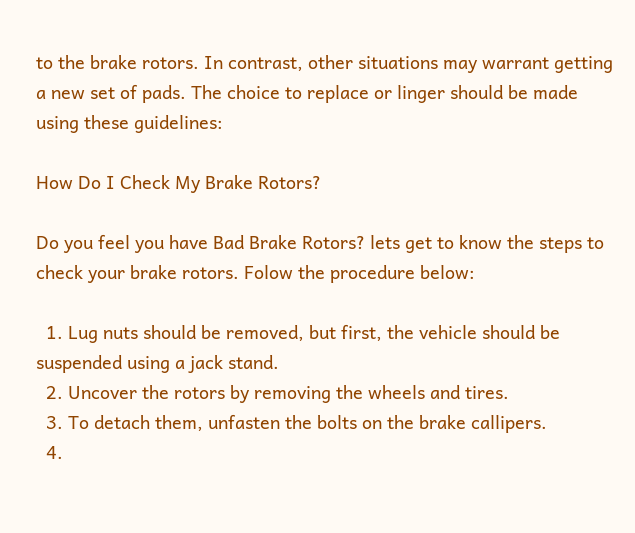to the brake rotors. In contrast, other situations may warrant getting a new set of pads. The choice to replace or linger should be made using these guidelines:

How Do I Check My Brake Rotors?

Do you feel you have Bad Brake Rotors? lets get to know the steps to check your brake rotors. Folow the procedure below:

  1. Lug nuts should be removed, but first, the vehicle should be suspended using a jack stand.
  2. Uncover the rotors by removing the wheels and tires.
  3. To detach them, unfasten the bolts on the brake callipers.
  4.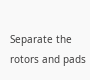Separate the rotors and pads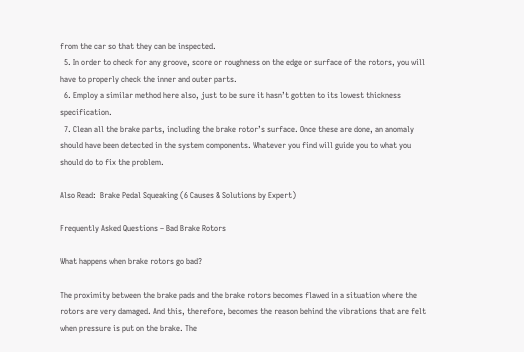from the car so that they can be inspected.
  5. In order to check for any groove, score or roughness on the edge or surface of the rotors, you will have to properly check the inner and outer parts.
  6. Employ a similar method here also, just to be sure it hasn’t gotten to its lowest thickness specification.
  7. Clean all the brake parts, including the brake rotor’s surface. Once these are done, an anomaly should have been detected in the system components. Whatever you find will guide you to what you should do to fix the problem.

Also Read:  Brake Pedal Squeaking (6 Causes & Solutions by Expert)

Frequently Asked Questions – Bad Brake Rotors

What happens when brake rotors go bad?

The proximity between the brake pads and the brake rotors becomes flawed in a situation where the rotors are very damaged. And this, therefore, becomes the reason behind the vibrations that are felt when pressure is put on the brake. The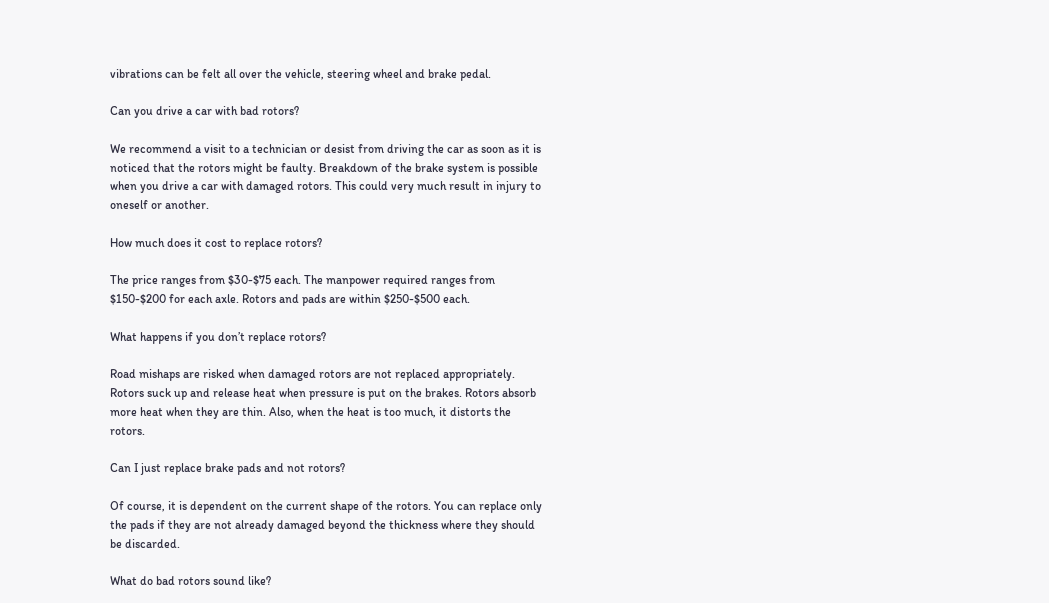vibrations can be felt all over the vehicle, steering wheel and brake pedal.

Can you drive a car with bad rotors?

We recommend a visit to a technician or desist from driving the car as soon as it is noticed that the rotors might be faulty. Breakdown of the brake system is possible when you drive a car with damaged rotors. This could very much result in injury to oneself or another.

How much does it cost to replace rotors?

The price ranges from $30-$75 each. The manpower required ranges from $150-$200 for each axle. Rotors and pads are within $250-$500 each.

What happens if you don’t replace rotors?

Road mishaps are risked when damaged rotors are not replaced appropriately. Rotors suck up and release heat when pressure is put on the brakes. Rotors absorb more heat when they are thin. Also, when the heat is too much, it distorts the rotors.

Can I just replace brake pads and not rotors?

Of course, it is dependent on the current shape of the rotors. You can replace only the pads if they are not already damaged beyond the thickness where they should be discarded.

What do bad rotors sound like?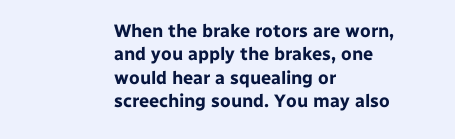When the brake rotors are worn, and you apply the brakes, one would hear a squealing or screeching sound. You may also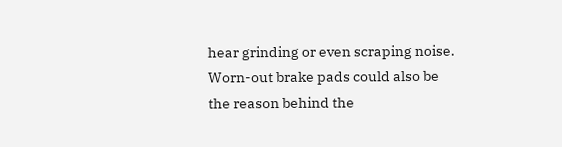hear grinding or even scraping noise. Worn-out brake pads could also be the reason behind the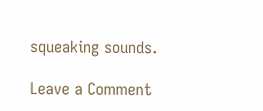squeaking sounds.

Leave a Comment